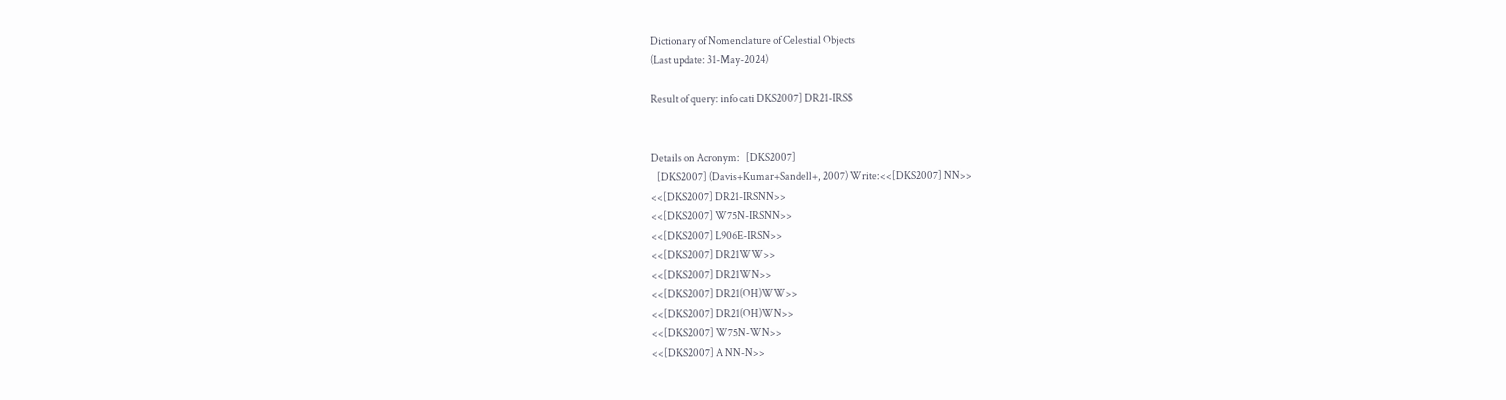Dictionary of Nomenclature of Celestial Objects
(Last update: 31-May-2024)

Result of query: info cati DKS2007] DR21-IRS$


Details on Acronym:   [DKS2007]
   [DKS2007] (Davis+Kumar+Sandell+, 2007) Write:<<[DKS2007] NN>>
<<[DKS2007] DR21-IRSNN>>
<<[DKS2007] W75N-IRSNN>>
<<[DKS2007] L906E-IRSN>>
<<[DKS2007] DR21WW>>
<<[DKS2007] DR21WN>>
<<[DKS2007] DR21(OH)WW>>
<<[DKS2007] DR21(OH)WN>>
<<[DKS2007] W75N-WN>>
<<[DKS2007] A NN-N>>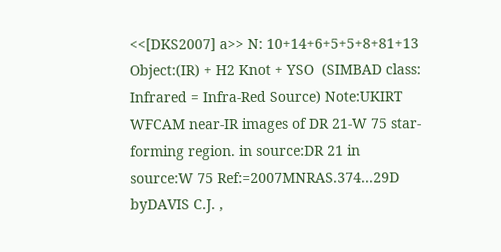<<[DKS2007] a>> N: 10+14+6+5+5+8+81+13 Object:(IR) + H2 Knot + YSO  (SIMBAD class: Infrared = Infra-Red Source) Note:UKIRT WFCAM near-IR images of DR 21-W 75 star-forming region. in source:DR 21 in source:W 75 Ref:=2007MNRAS.374...29D byDAVIS C.J. ,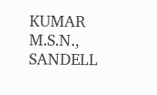KUMAR M.S.N., SANDELL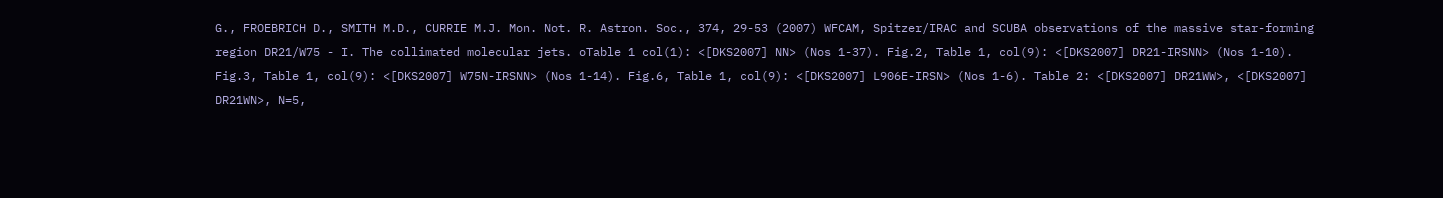G., FROEBRICH D., SMITH M.D., CURRIE M.J. Mon. Not. R. Astron. Soc., 374, 29-53 (2007) WFCAM, Spitzer/IRAC and SCUBA observations of the massive star-forming region DR21/W75 - I. The collimated molecular jets. oTable 1 col(1): <[DKS2007] NN> (Nos 1-37). Fig.2, Table 1, col(9): <[DKS2007] DR21-IRSNN> (Nos 1-10). Fig.3, Table 1, col(9): <[DKS2007] W75N-IRSNN> (Nos 1-14). Fig.6, Table 1, col(9): <[DKS2007] L906E-IRSN> (Nos 1-6). Table 2: <[DKS2007] DR21WW>, <[DKS2007] DR21WN>, N=5,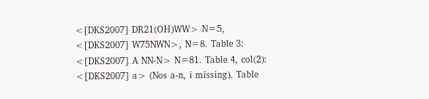<[DKS2007] DR21(OH)WW> N=5, <[DKS2007] W75NWN>, N=8. Table 3: <[DKS2007] A NN-N> N=81. Table 4, col(2): <[DKS2007] a> (Nos a-n, i missing). Table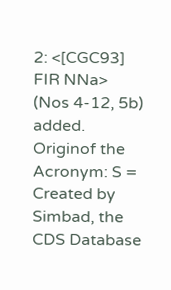2: <[CGC93] FIR NNa> (Nos 4-12, 5b) added. Originof the Acronym: S = Created by Simbad, the CDS Database